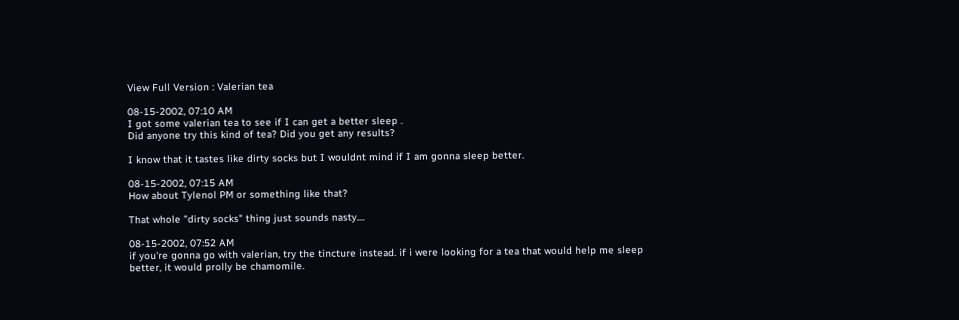View Full Version : Valerian tea

08-15-2002, 07:10 AM
I got some valerian tea to see if I can get a better sleep .
Did anyone try this kind of tea? Did you get any results?

I know that it tastes like dirty socks but I wouldnt mind if I am gonna sleep better.

08-15-2002, 07:15 AM
How about Tylenol PM or something like that?

That whole "dirty socks" thing just sounds nasty....

08-15-2002, 07:52 AM
if you're gonna go with valerian, try the tincture instead. if i were looking for a tea that would help me sleep better, it would prolly be chamomile.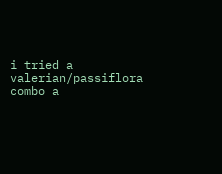i tried a valerian/passiflora combo a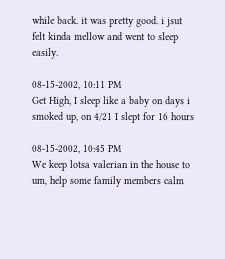while back. it was pretty good. i jsut felt kinda mellow and went to sleep easily.

08-15-2002, 10:11 PM
Get High, I sleep like a baby on days i smoked up, on 4/21 I slept for 16 hours

08-15-2002, 10:45 PM
We keep lotsa valerian in the house to um, help some family members calm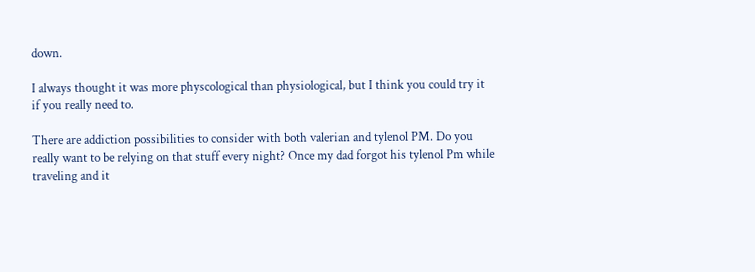down.

I always thought it was more physcological than physiological, but I think you could try it if you really need to.

There are addiction possibilities to consider with both valerian and tylenol PM. Do you really want to be relying on that stuff every night? Once my dad forgot his tylenol Pm while traveling and it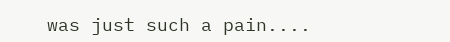was just such a pain....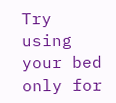Try using your bed only for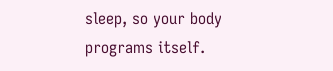sleep, so your body programs itself.